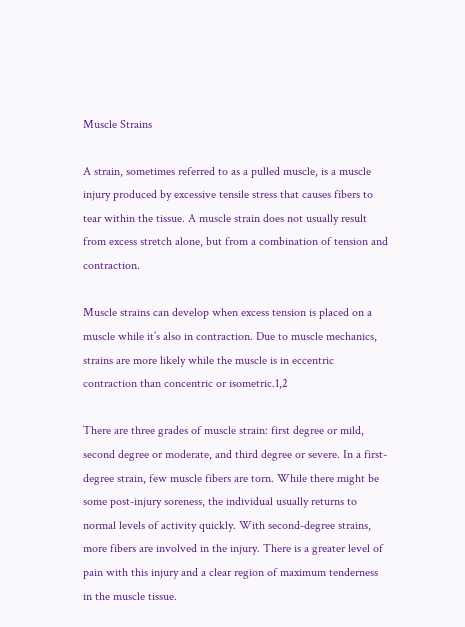Muscle Strains

A strain, sometimes referred to as a pulled muscle, is a muscle injury produced by excessive tensile stress that causes fibers to tear within the tissue. A muscle strain does not usually result from excess stretch alone, but from a combination of tension and contraction.

Muscle strains can develop when excess tension is placed on a muscle while it’s also in contraction. Due to muscle mechanics, strains are more likely while the muscle is in eccentric contraction than concentric or isometric.1,2

There are three grades of muscle strain: first degree or mild, second degree or moderate, and third degree or severe. In a first-degree strain, few muscle fibers are torn. While there might be some post-injury soreness, the individual usually returns to normal levels of activity quickly. With second-degree strains, more fibers are involved in the injury. There is a greater level of pain with this injury and a clear region of maximum tenderness in the muscle tissue.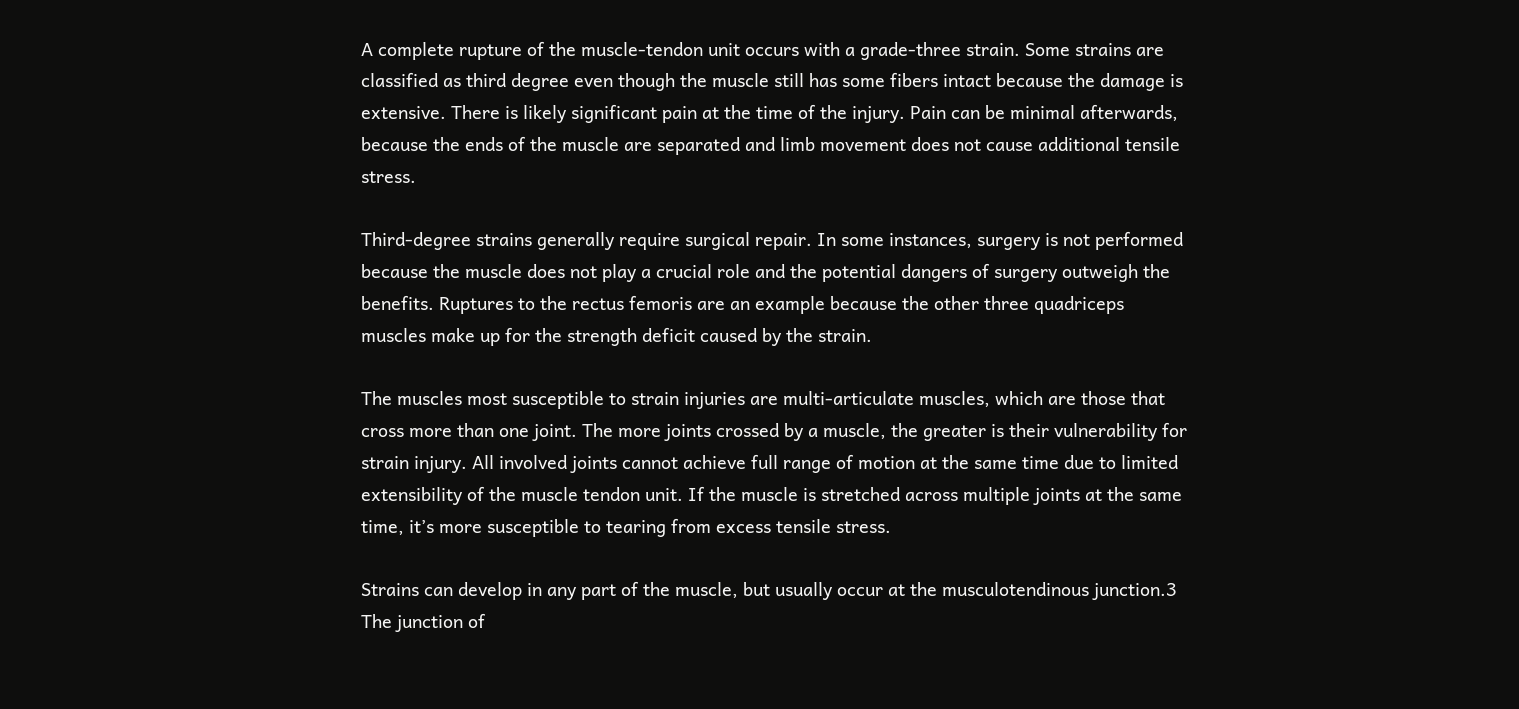A complete rupture of the muscle-tendon unit occurs with a grade-three strain. Some strains are classified as third degree even though the muscle still has some fibers intact because the damage is extensive. There is likely significant pain at the time of the injury. Pain can be minimal afterwards, because the ends of the muscle are separated and limb movement does not cause additional tensile stress.

Third-degree strains generally require surgical repair. In some instances, surgery is not performed because the muscle does not play a crucial role and the potential dangers of surgery outweigh the benefits. Ruptures to the rectus femoris are an example because the other three quadriceps muscles make up for the strength deficit caused by the strain.

The muscles most susceptible to strain injuries are multi-articulate muscles, which are those that cross more than one joint. The more joints crossed by a muscle, the greater is their vulnerability for strain injury. All involved joints cannot achieve full range of motion at the same time due to limited extensibility of the muscle tendon unit. If the muscle is stretched across multiple joints at the same time, it’s more susceptible to tearing from excess tensile stress.

Strains can develop in any part of the muscle, but usually occur at the musculotendinous junction.3 The junction of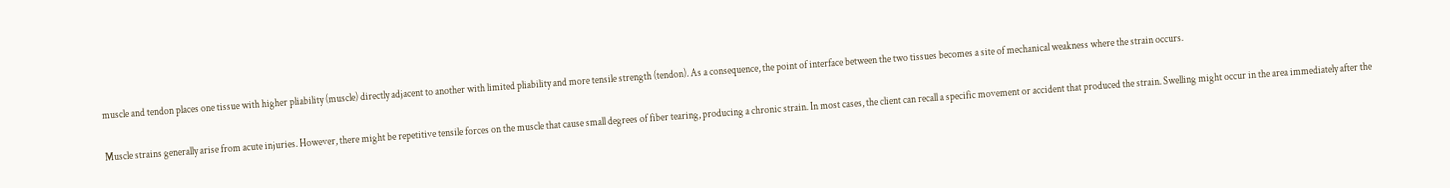muscle and tendon places one tissue with higher pliability (muscle) directly adjacent to another with limited pliability and more tensile strength (tendon). As a consequence, the point of interface between the two tissues becomes a site of mechanical weakness where the strain occurs.

Muscle strains generally arise from acute injuries. However, there might be repetitive tensile forces on the muscle that cause small degrees of fiber tearing, producing a chronic strain. In most cases, the client can recall a specific movement or accident that produced the strain. Swelling might occur in the area immediately after the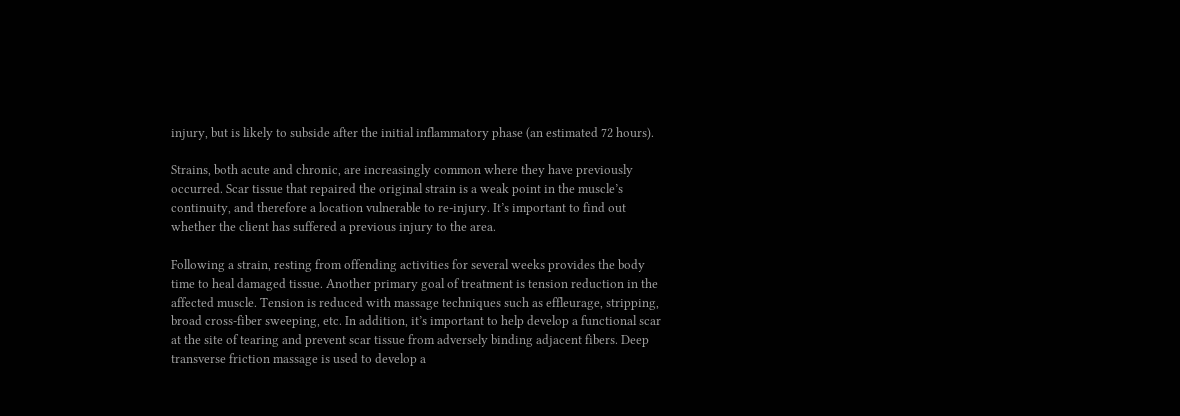injury, but is likely to subside after the initial inflammatory phase (an estimated 72 hours).

Strains, both acute and chronic, are increasingly common where they have previously occurred. Scar tissue that repaired the original strain is a weak point in the muscle’s continuity, and therefore a location vulnerable to re-injury. It’s important to find out whether the client has suffered a previous injury to the area.

Following a strain, resting from offending activities for several weeks provides the body time to heal damaged tissue. Another primary goal of treatment is tension reduction in the affected muscle. Tension is reduced with massage techniques such as effleurage, stripping, broad cross-fiber sweeping, etc. In addition, it’s important to help develop a functional scar at the site of tearing and prevent scar tissue from adversely binding adjacent fibers. Deep transverse friction massage is used to develop a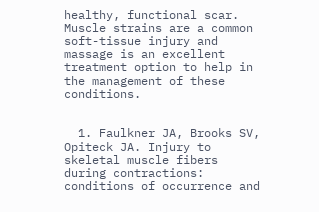healthy, functional scar. Muscle strains are a common soft-tissue injury and massage is an excellent treatment option to help in the management of these conditions.


  1. Faulkner JA, Brooks SV, Opiteck JA. Injury to skeletal muscle fibers during contractions: conditions of occurrence and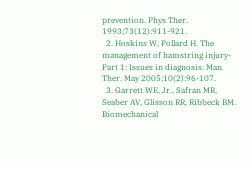prevention. Phys Ther. 1993;73(12):911-921.
  2. Hoskins W, Pollard H. The management of hamstring injury-Part 1: Issues in diagnosis. Man Ther. May 2005;10(2):96-107.
  3. Garrett WE, Jr., Safran MR, Seaber AV, Glisson RR, Ribbeck BM. Biomechanical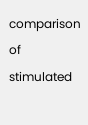comparison of stimulated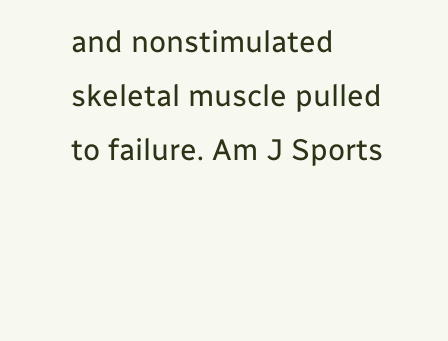and nonstimulated skeletal muscle pulled to failure. Am J Sports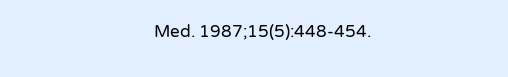Med. 1987;15(5):448-454.